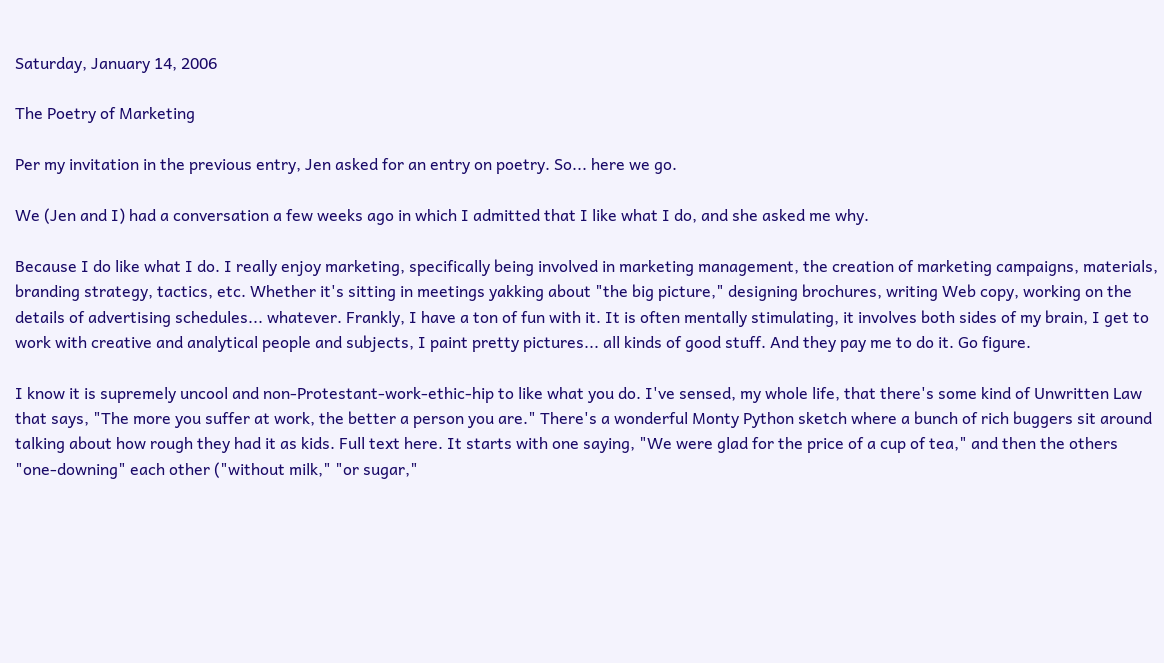Saturday, January 14, 2006

The Poetry of Marketing

Per my invitation in the previous entry, Jen asked for an entry on poetry. So... here we go.

We (Jen and I) had a conversation a few weeks ago in which I admitted that I like what I do, and she asked me why.

Because I do like what I do. I really enjoy marketing, specifically being involved in marketing management, the creation of marketing campaigns, materials, branding strategy, tactics, etc. Whether it's sitting in meetings yakking about "the big picture," designing brochures, writing Web copy, working on the details of advertising schedules... whatever. Frankly, I have a ton of fun with it. It is often mentally stimulating, it involves both sides of my brain, I get to work with creative and analytical people and subjects, I paint pretty pictures... all kinds of good stuff. And they pay me to do it. Go figure.

I know it is supremely uncool and non-Protestant-work-ethic-hip to like what you do. I've sensed, my whole life, that there's some kind of Unwritten Law that says, "The more you suffer at work, the better a person you are." There's a wonderful Monty Python sketch where a bunch of rich buggers sit around talking about how rough they had it as kids. Full text here. It starts with one saying, "We were glad for the price of a cup of tea," and then the others "one-downing" each other ("without milk," "or sugar,"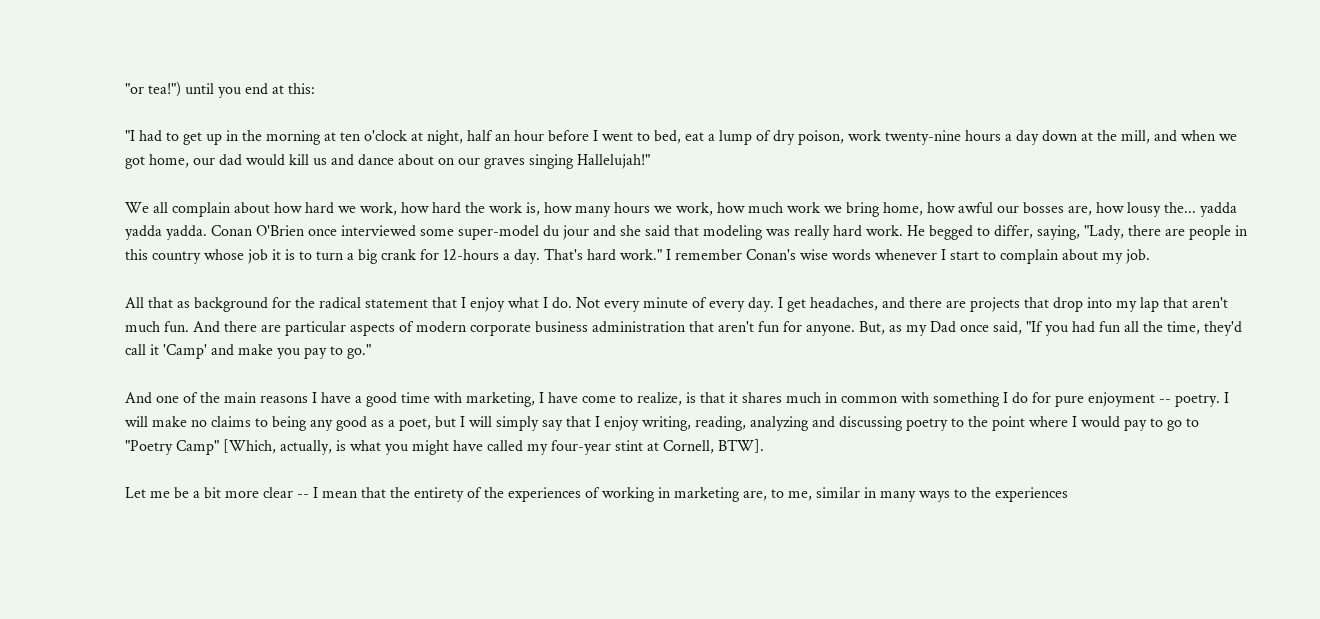"or tea!") until you end at this:

"I had to get up in the morning at ten o'clock at night, half an hour before I went to bed, eat a lump of dry poison, work twenty-nine hours a day down at the mill, and when we got home, our dad would kill us and dance about on our graves singing Hallelujah!"

We all complain about how hard we work, how hard the work is, how many hours we work, how much work we bring home, how awful our bosses are, how lousy the... yadda yadda yadda. Conan O'Brien once interviewed some super-model du jour and she said that modeling was really hard work. He begged to differ, saying, "Lady, there are people in this country whose job it is to turn a big crank for 12-hours a day. That's hard work." I remember Conan's wise words whenever I start to complain about my job.

All that as background for the radical statement that I enjoy what I do. Not every minute of every day. I get headaches, and there are projects that drop into my lap that aren't much fun. And there are particular aspects of modern corporate business administration that aren't fun for anyone. But, as my Dad once said, "If you had fun all the time, they'd call it 'Camp' and make you pay to go."

And one of the main reasons I have a good time with marketing, I have come to realize, is that it shares much in common with something I do for pure enjoyment -- poetry. I will make no claims to being any good as a poet, but I will simply say that I enjoy writing, reading, analyzing and discussing poetry to the point where I would pay to go to "Poetry Camp" [Which, actually, is what you might have called my four-year stint at Cornell, BTW].

Let me be a bit more clear -- I mean that the entirety of the experiences of working in marketing are, to me, similar in many ways to the experiences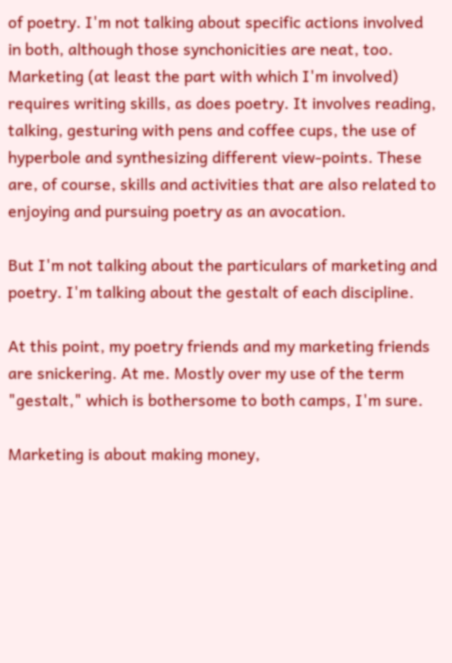of poetry. I'm not talking about specific actions involved in both, although those synchonicities are neat, too. Marketing (at least the part with which I'm involved) requires writing skills, as does poetry. It involves reading, talking, gesturing with pens and coffee cups, the use of hyperbole and synthesizing different view-points. These are, of course, skills and activities that are also related to enjoying and pursuing poetry as an avocation.

But I'm not talking about the particulars of marketing and poetry. I'm talking about the gestalt of each discipline.

At this point, my poetry friends and my marketing friends are snickering. At me. Mostly over my use of the term "gestalt," which is bothersome to both camps, I'm sure.

Marketing is about making money,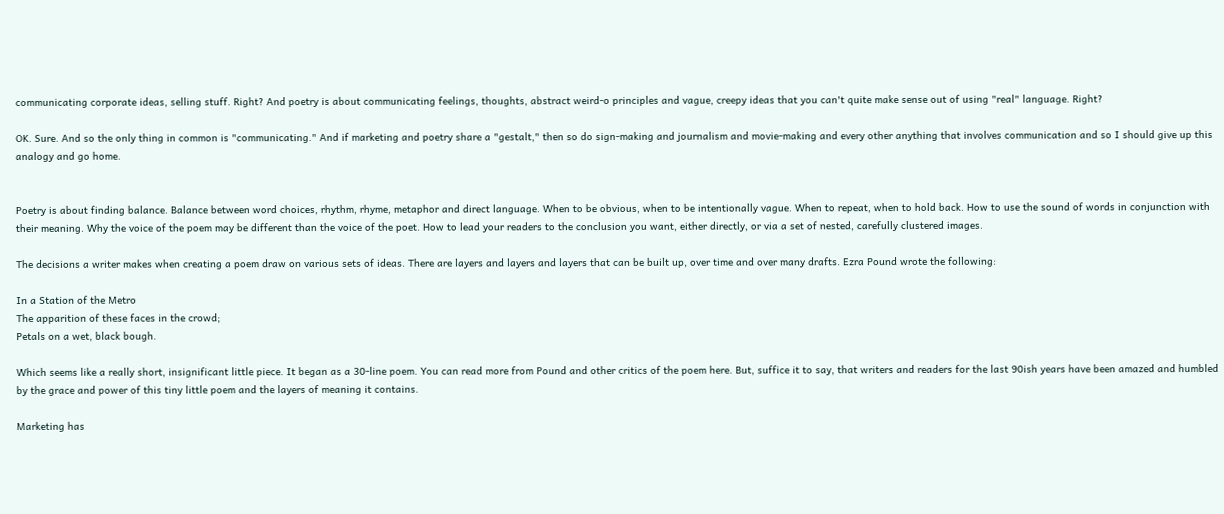communicating corporate ideas, selling stuff. Right? And poetry is about communicating feelings, thoughts, abstract weird-o principles and vague, creepy ideas that you can't quite make sense out of using "real" language. Right?

OK. Sure. And so the only thing in common is "communicating." And if marketing and poetry share a "gestalt," then so do sign-making and journalism and movie-making and every other anything that involves communication and so I should give up this analogy and go home.


Poetry is about finding balance. Balance between word choices, rhythm, rhyme, metaphor and direct language. When to be obvious, when to be intentionally vague. When to repeat, when to hold back. How to use the sound of words in conjunction with their meaning. Why the voice of the poem may be different than the voice of the poet. How to lead your readers to the conclusion you want, either directly, or via a set of nested, carefully clustered images.

The decisions a writer makes when creating a poem draw on various sets of ideas. There are layers and layers and layers that can be built up, over time and over many drafts. Ezra Pound wrote the following:

In a Station of the Metro
The apparition of these faces in the crowd;
Petals on a wet, black bough.

Which seems like a really short, insignificant little piece. It began as a 30-line poem. You can read more from Pound and other critics of the poem here. But, suffice it to say, that writers and readers for the last 90ish years have been amazed and humbled by the grace and power of this tiny little poem and the layers of meaning it contains.

Marketing has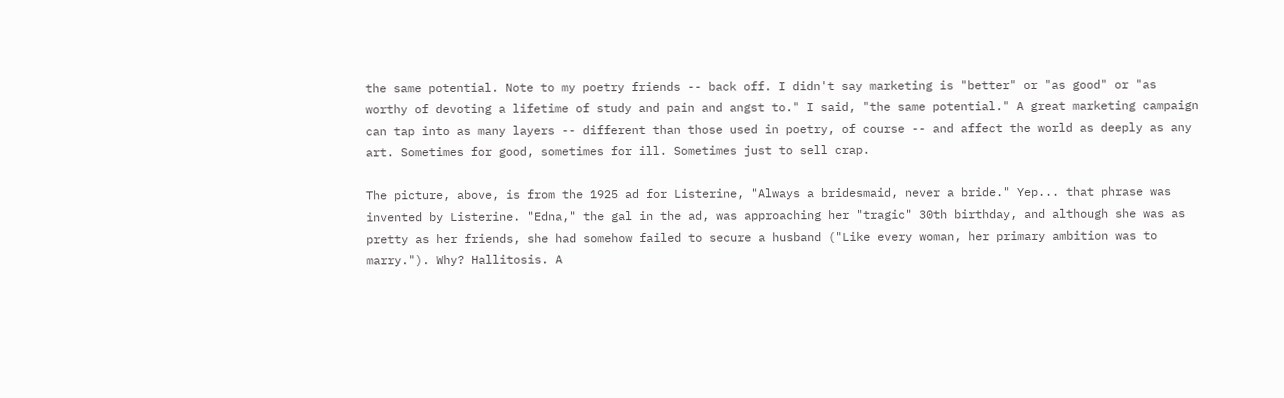the same potential. Note to my poetry friends -- back off. I didn't say marketing is "better" or "as good" or "as worthy of devoting a lifetime of study and pain and angst to." I said, "the same potential." A great marketing campaign can tap into as many layers -- different than those used in poetry, of course -- and affect the world as deeply as any art. Sometimes for good, sometimes for ill. Sometimes just to sell crap.

The picture, above, is from the 1925 ad for Listerine, "Always a bridesmaid, never a bride." Yep... that phrase was invented by Listerine. "Edna," the gal in the ad, was approaching her "tragic" 30th birthday, and although she was as pretty as her friends, she had somehow failed to secure a husband ("Like every woman, her primary ambition was to marry."). Why? Hallitosis. A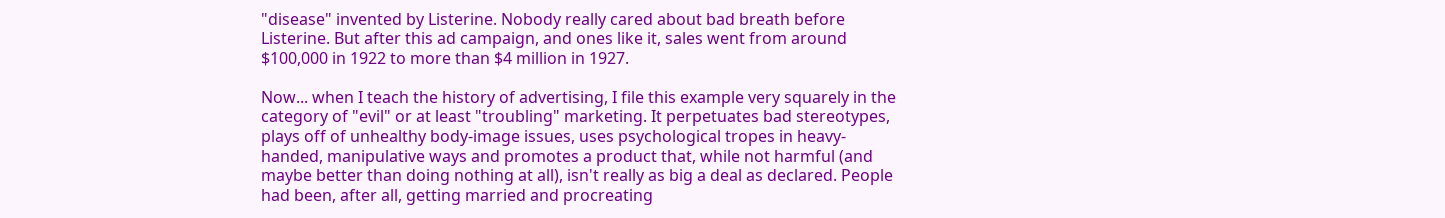"disease" invented by Listerine. Nobody really cared about bad breath before Listerine. But after this ad campaign, and ones like it, sales went from around $100,000 in 1922 to more than $4 million in 1927.

Now... when I teach the history of advertising, I file this example very squarely in the category of "evil" or at least "troubling" marketing. It perpetuates bad stereotypes, plays off of unhealthy body-image issues, uses psychological tropes in heavy-handed, manipulative ways and promotes a product that, while not harmful (and maybe better than doing nothing at all), isn't really as big a deal as declared. People had been, after all, getting married and procreating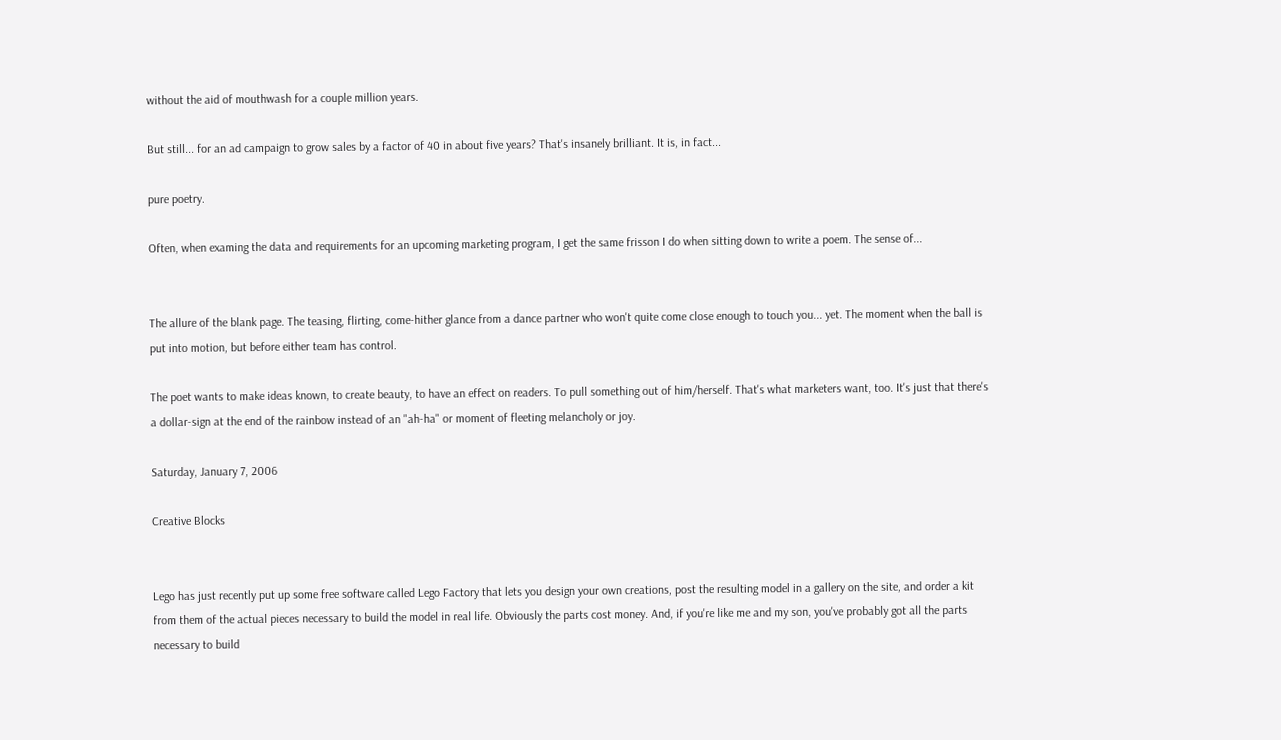without the aid of mouthwash for a couple million years.

But still... for an ad campaign to grow sales by a factor of 40 in about five years? That's insanely brilliant. It is, in fact...

pure poetry.

Often, when examing the data and requirements for an upcoming marketing program, I get the same frisson I do when sitting down to write a poem. The sense of...


The allure of the blank page. The teasing, flirting, come-hither glance from a dance partner who won't quite come close enough to touch you... yet. The moment when the ball is put into motion, but before either team has control.

The poet wants to make ideas known, to create beauty, to have an effect on readers. To pull something out of him/herself. That's what marketers want, too. It's just that there's a dollar-sign at the end of the rainbow instead of an "ah-ha" or moment of fleeting melancholy or joy.

Saturday, January 7, 2006

Creative Blocks


Lego has just recently put up some free software called Lego Factory that lets you design your own creations, post the resulting model in a gallery on the site, and order a kit from them of the actual pieces necessary to build the model in real life. Obviously the parts cost money. And, if you're like me and my son, you've probably got all the parts necessary to build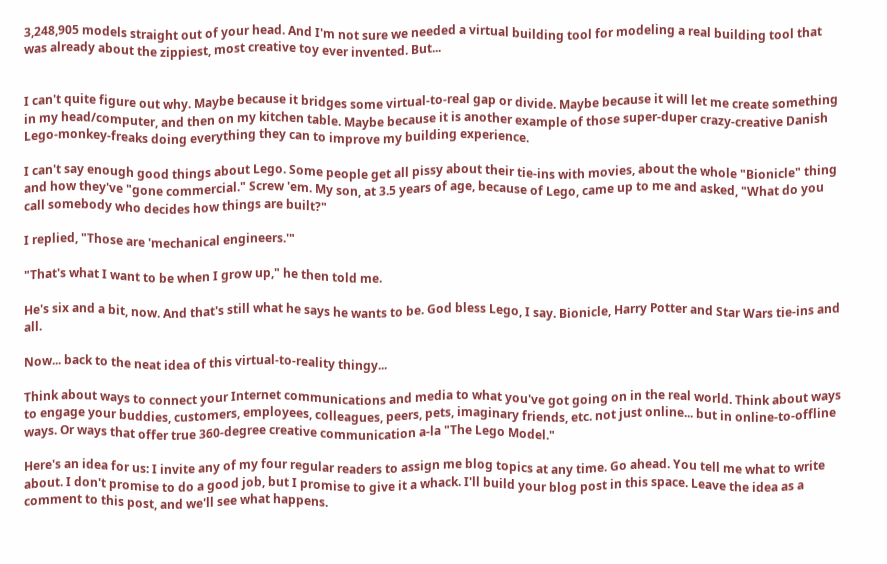3,248,905 models straight out of your head. And I'm not sure we needed a virtual building tool for modeling a real building tool that was already about the zippiest, most creative toy ever invented. But...


I can't quite figure out why. Maybe because it bridges some virtual-to-real gap or divide. Maybe because it will let me create something in my head/computer, and then on my kitchen table. Maybe because it is another example of those super-duper crazy-creative Danish Lego-monkey-freaks doing everything they can to improve my building experience.

I can't say enough good things about Lego. Some people get all pissy about their tie-ins with movies, about the whole "Bionicle" thing and how they've "gone commercial." Screw 'em. My son, at 3.5 years of age, because of Lego, came up to me and asked, "What do you call somebody who decides how things are built?"

I replied, "Those are 'mechanical engineers.'"

"That's what I want to be when I grow up," he then told me.

He's six and a bit, now. And that's still what he says he wants to be. God bless Lego, I say. Bionicle, Harry Potter and Star Wars tie-ins and all.

Now... back to the neat idea of this virtual-to-reality thingy...

Think about ways to connect your Internet communications and media to what you've got going on in the real world. Think about ways to engage your buddies, customers, employees, colleagues, peers, pets, imaginary friends, etc. not just online... but in online-to-offline ways. Or ways that offer true 360-degree creative communication a-la "The Lego Model."

Here's an idea for us: I invite any of my four regular readers to assign me blog topics at any time. Go ahead. You tell me what to write about. I don't promise to do a good job, but I promise to give it a whack. I'll build your blog post in this space. Leave the idea as a comment to this post, and we'll see what happens.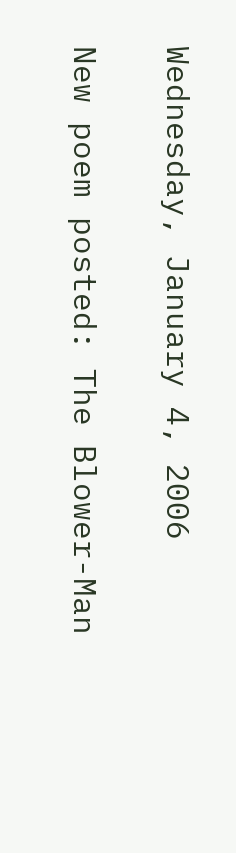Wednesday, January 4, 2006

New poem posted: The Blower-Man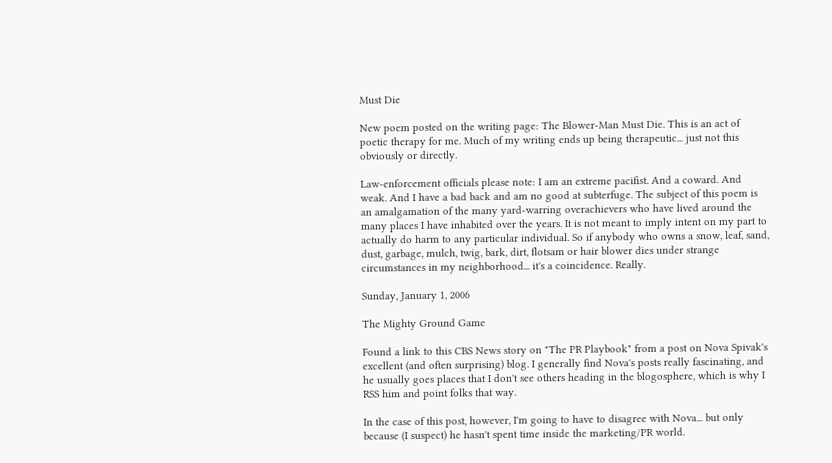Must Die

New poem posted on the writing page: The Blower-Man Must Die. This is an act of poetic therapy for me. Much of my writing ends up being therapeutic... just not this obviously or directly.

Law-enforcement officials please note: I am an extreme pacifist. And a coward. And weak. And I have a bad back and am no good at subterfuge. The subject of this poem is an amalgamation of the many yard-warring overachievers who have lived around the many places I have inhabited over the years. It is not meant to imply intent on my part to actually do harm to any particular individual. So if anybody who owns a snow, leaf, sand, dust, garbage, mulch, twig, bark, dirt, flotsam or hair blower dies under strange circumstances in my neighborhood... it's a coincidence. Really.

Sunday, January 1, 2006

The Mighty Ground Game

Found a link to this CBS News story on "The PR Playbook" from a post on Nova Spivak's excellent (and often surprising) blog. I generally find Nova's posts really fascinating, and he usually goes places that I don't see others heading in the blogosphere, which is why I RSS him and point folks that way.

In the case of this post, however, I'm going to have to disagree with Nova... but only because (I suspect) he hasn't spent time inside the marketing/PR world.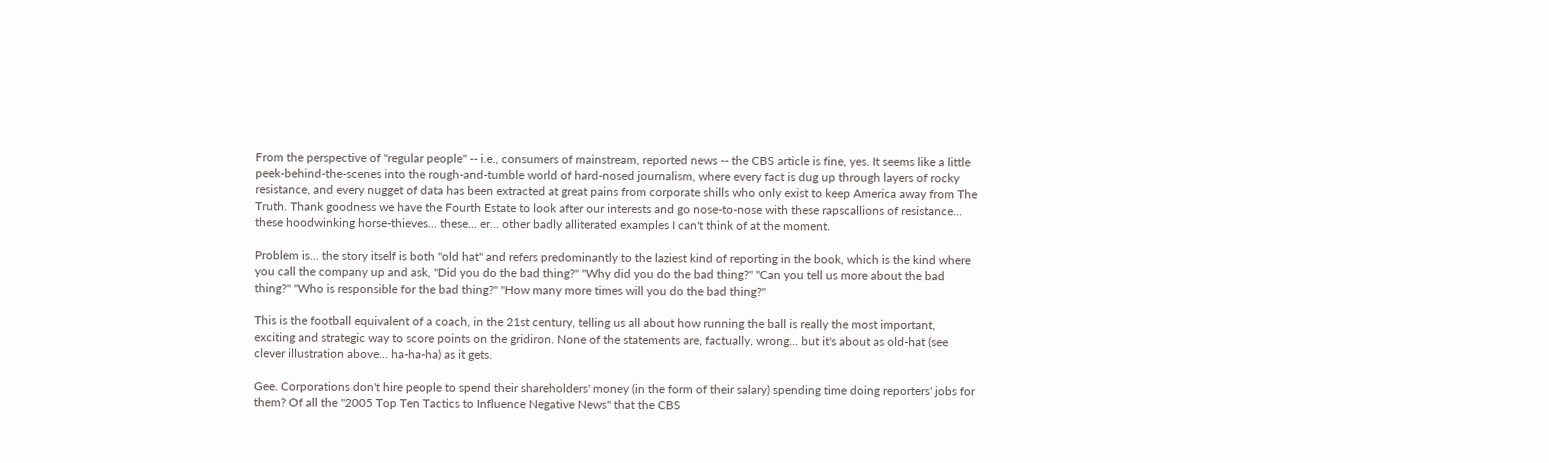From the perspective of "regular people" -- i.e., consumers of mainstream, reported news -- the CBS article is fine, yes. It seems like a little peek-behind-the-scenes into the rough-and-tumble world of hard-nosed journalism, where every fact is dug up through layers of rocky resistance, and every nugget of data has been extracted at great pains from corporate shills who only exist to keep America away from The Truth. Thank goodness we have the Fourth Estate to look after our interests and go nose-to-nose with these rapscallions of resistance... these hoodwinking horse-thieves... these... er... other badly alliterated examples I can't think of at the moment.

Problem is... the story itself is both "old hat" and refers predominantly to the laziest kind of reporting in the book, which is the kind where you call the company up and ask, "Did you do the bad thing?" "Why did you do the bad thing?" "Can you tell us more about the bad thing?" "Who is responsible for the bad thing?" "How many more times will you do the bad thing?"

This is the football equivalent of a coach, in the 21st century, telling us all about how running the ball is really the most important, exciting and strategic way to score points on the gridiron. None of the statements are, factually, wrong... but it's about as old-hat (see clever illustration above... ha-ha-ha) as it gets.

Gee. Corporations don't hire people to spend their shareholders' money (in the form of their salary) spending time doing reporters' jobs for them? Of all the "2005 Top Ten Tactics to Influence Negative News" that the CBS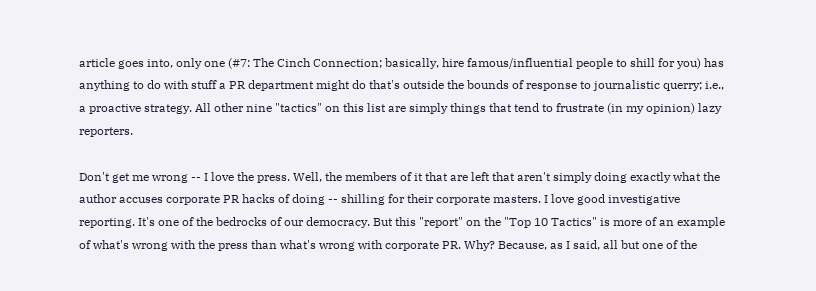article goes into, only one (#7: The Cinch Connection; basically, hire famous/influential people to shill for you) has anything to do with stuff a PR department might do that's outside the bounds of response to journalistic querry; i.e., a proactive strategy. All other nine "tactics" on this list are simply things that tend to frustrate (in my opinion) lazy reporters.

Don't get me wrong -- I love the press. Well, the members of it that are left that aren't simply doing exactly what the author accuses corporate PR hacks of doing -- shilling for their corporate masters. I love good investigative reporting. It's one of the bedrocks of our democracy. But this "report" on the "Top 10 Tactics" is more of an example of what's wrong with the press than what's wrong with corporate PR. Why? Because, as I said, all but one of the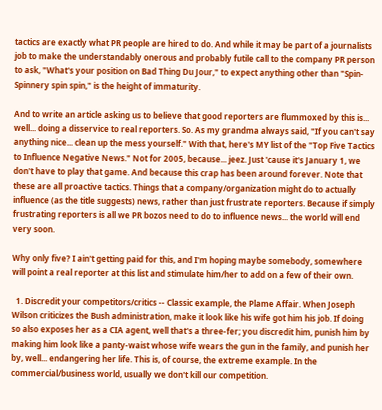tactics are exactly what PR people are hired to do. And while it may be part of a journalists job to make the understandably onerous and probably futile call to the company PR person to ask, "What's your position on Bad Thing Du Jour," to expect anything other than "Spin-Spinnery spin spin," is the height of immaturity.

And to write an article asking us to believe that good reporters are flummoxed by this is... well... doing a disservice to real reporters. So. As my grandma always said, "If you can't say anything nice... clean up the mess yourself." With that, here's MY list of the "Top Five Tactics to Influence Negative News." Not for 2005, because... jeez. Just 'cause it's January 1, we don't have to play that game. And because this crap has been around forever. Note that these are all proactive tactics. Things that a company/organization might do to actually influence (as the title suggests) news, rather than just frustrate reporters. Because if simply frustrating reporters is all we PR bozos need to do to influence news... the world will end very soon.

Why only five? I ain't getting paid for this, and I'm hoping maybe somebody, somewhere will point a real reporter at this list and stimulate him/her to add on a few of their own.

  1. Discredit your competitors/critics -- Classic example, the Plame Affair. When Joseph Wilson criticizes the Bush administration, make it look like his wife got him his job. If doing so also exposes her as a CIA agent, well that's a three-fer; you discredit him, punish him by making him look like a panty-waist whose wife wears the gun in the family, and punish her by, well... endangering her life. This is, of course, the extreme example. In the commercial/business world, usually we don't kill our competition.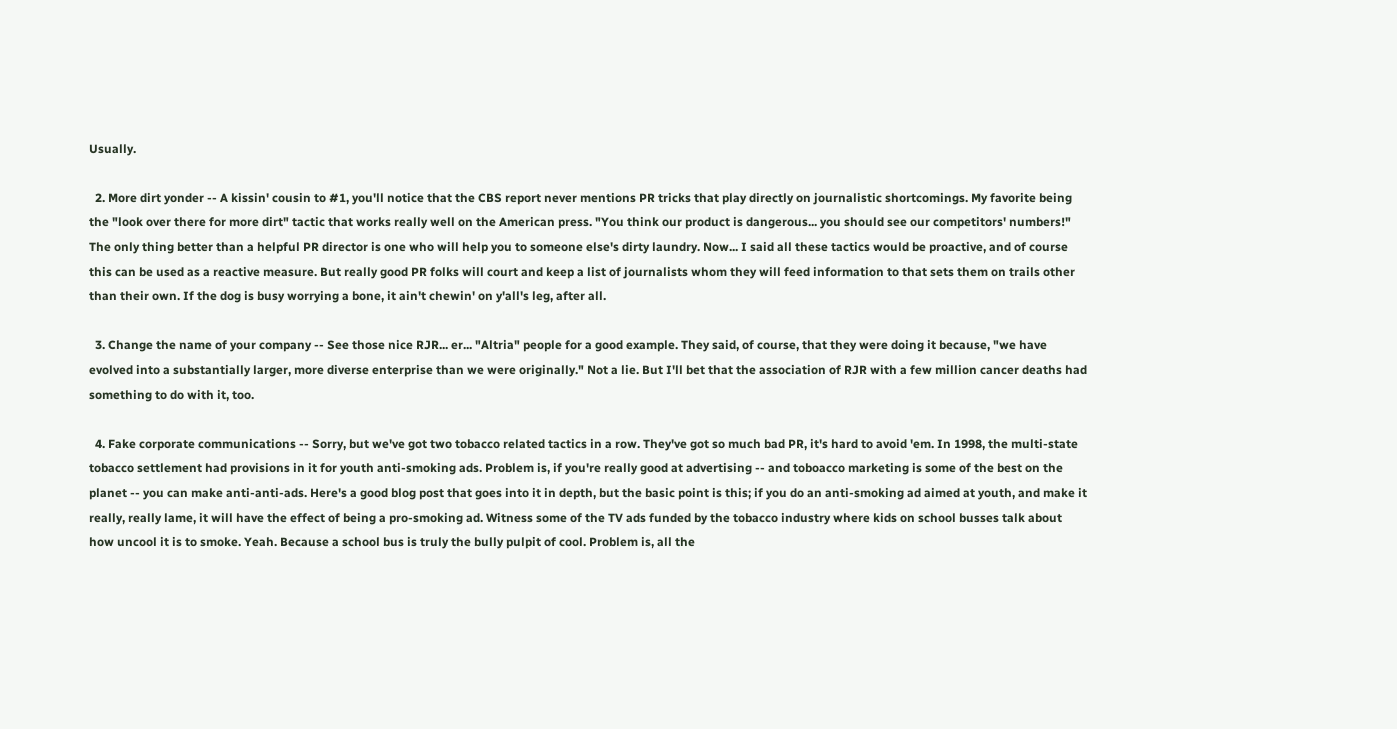Usually.

  2. More dirt yonder -- A kissin' cousin to #1, you'll notice that the CBS report never mentions PR tricks that play directly on journalistic shortcomings. My favorite being the "look over there for more dirt" tactic that works really well on the American press. "You think our product is dangerous... you should see our competitors' numbers!" The only thing better than a helpful PR director is one who will help you to someone else's dirty laundry. Now... I said all these tactics would be proactive, and of course this can be used as a reactive measure. But really good PR folks will court and keep a list of journalists whom they will feed information to that sets them on trails other than their own. If the dog is busy worrying a bone, it ain't chewin' on y'all's leg, after all.

  3. Change the name of your company -- See those nice RJR... er... "Altria" people for a good example. They said, of course, that they were doing it because, "we have evolved into a substantially larger, more diverse enterprise than we were originally." Not a lie. But I'll bet that the association of RJR with a few million cancer deaths had something to do with it, too.

  4. Fake corporate communications -- Sorry, but we've got two tobacco related tactics in a row. They've got so much bad PR, it's hard to avoid 'em. In 1998, the multi-state tobacco settlement had provisions in it for youth anti-smoking ads. Problem is, if you're really good at advertising -- and toboacco marketing is some of the best on the planet -- you can make anti-anti-ads. Here's a good blog post that goes into it in depth, but the basic point is this; if you do an anti-smoking ad aimed at youth, and make it really, really lame, it will have the effect of being a pro-smoking ad. Witness some of the TV ads funded by the tobacco industry where kids on school busses talk about how uncool it is to smoke. Yeah. Because a school bus is truly the bully pulpit of cool. Problem is, all the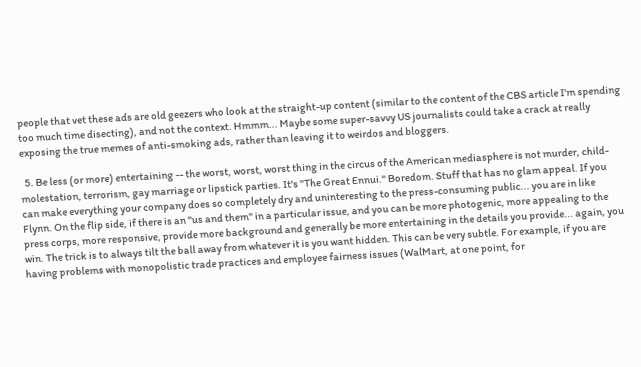people that vet these ads are old geezers who look at the straight-up content (similar to the content of the CBS article I'm spending too much time disecting), and not the context. Hmmm... Maybe some super-savvy US journalists could take a crack at really exposing the true memes of anti-smoking ads, rather than leaving it to weirdos and bloggers.

  5. Be less (or more) entertaining -- the worst, worst, worst thing in the circus of the American mediasphere is not murder, child-molestation, terrorism, gay marriage or lipstick parties. It's "The Great Ennui." Boredom. Stuff that has no glam appeal. If you can make everything your company does so completely dry and uninteresting to the press-consuming public... you are in like Flynn. On the flip side, if there is an "us and them" in a particular issue, and you can be more photogenic, more appealing to the press corps, more responsive, provide more background and generally be more entertaining in the details you provide... again, you win. The trick is to always tilt the ball away from whatever it is you want hidden. This can be very subtle. For example, if you are having problems with monopolistic trade practices and employee fairness issues (WalMart, at one point, for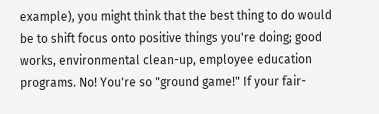example), you might think that the best thing to do would be to shift focus onto positive things you're doing; good works, environmental clean-up, employee education programs. No! You're so "ground game!" If your fair-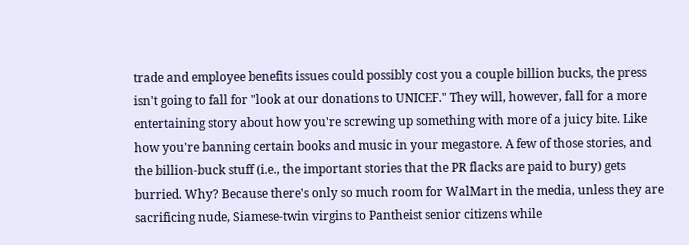trade and employee benefits issues could possibly cost you a couple billion bucks, the press isn't going to fall for "look at our donations to UNICEF." They will, however, fall for a more entertaining story about how you're screwing up something with more of a juicy bite. Like how you're banning certain books and music in your megastore. A few of those stories, and the billion-buck stuff (i.e., the important stories that the PR flacks are paid to bury) gets burried. Why? Because there's only so much room for WalMart in the media, unless they are sacrificing nude, Siamese-twin virgins to Pantheist senior citizens while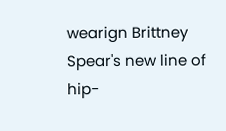wearign Brittney Spear's new line of hip-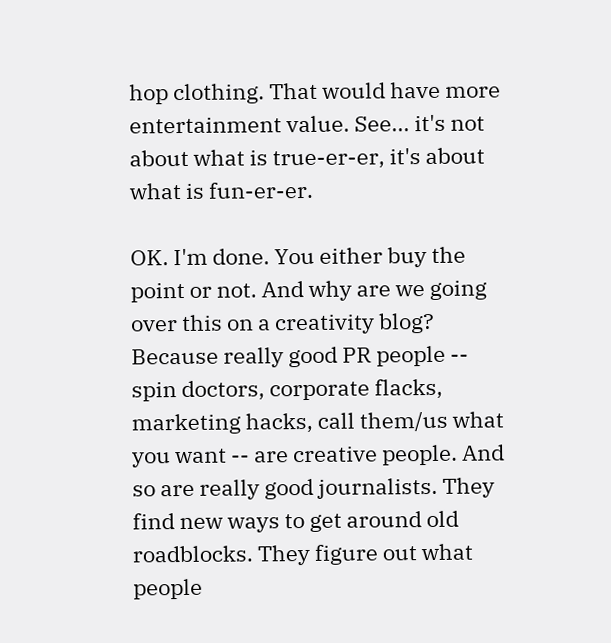hop clothing. That would have more entertainment value. See... it's not about what is true-er-er, it's about what is fun-er-er.

OK. I'm done. You either buy the point or not. And why are we going over this on a creativity blog? Because really good PR people -- spin doctors, corporate flacks, marketing hacks, call them/us what you want -- are creative people. And so are really good journalists. They find new ways to get around old roadblocks. They figure out what people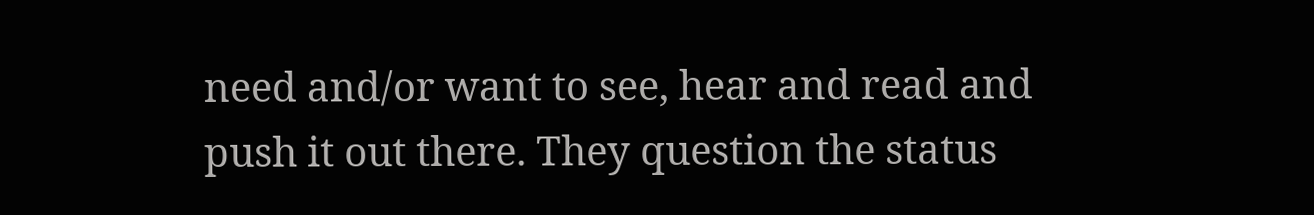need and/or want to see, hear and read and push it out there. They question the status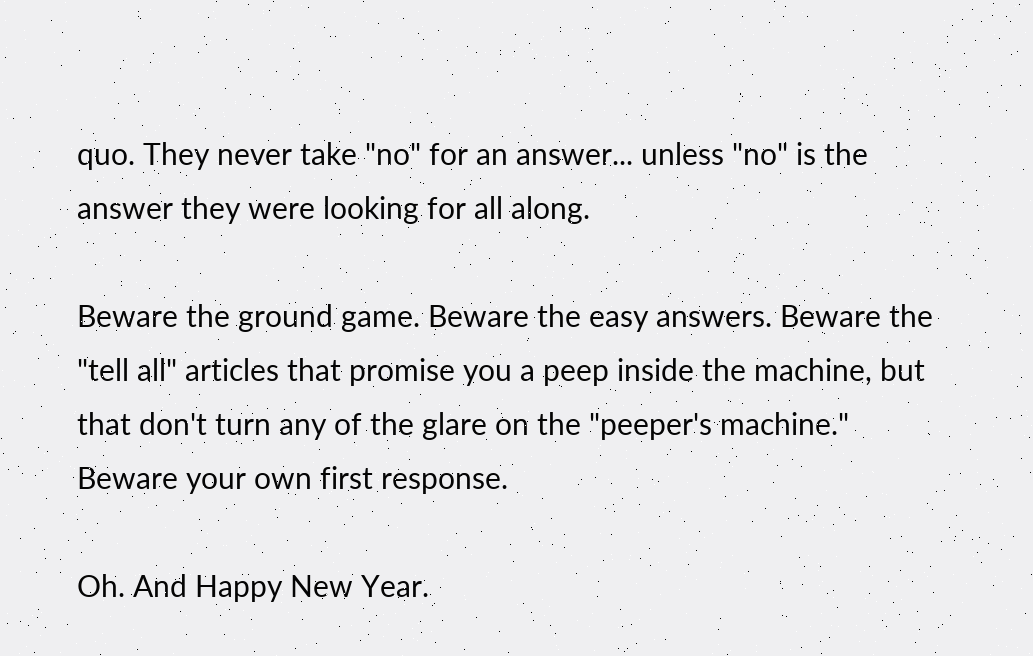quo. They never take "no" for an answer... unless "no" is the answer they were looking for all along.

Beware the ground game. Beware the easy answers. Beware the "tell all" articles that promise you a peep inside the machine, but that don't turn any of the glare on the "peeper's machine." Beware your own first response.

Oh. And Happy New Year.